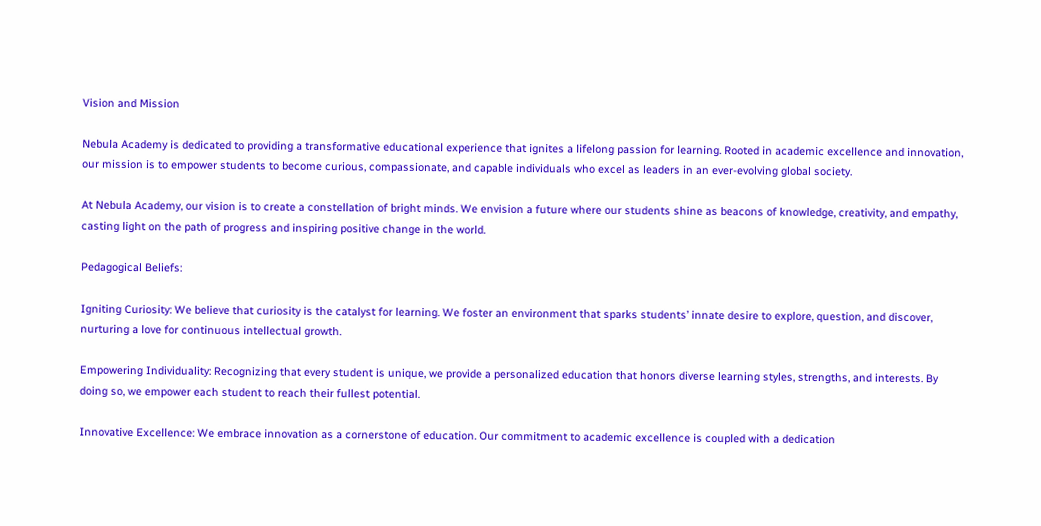Vision and Mission

Nebula Academy is dedicated to providing a transformative educational experience that ignites a lifelong passion for learning. Rooted in academic excellence and innovation, our mission is to empower students to become curious, compassionate, and capable individuals who excel as leaders in an ever-evolving global society.

At Nebula Academy, our vision is to create a constellation of bright minds. We envision a future where our students shine as beacons of knowledge, creativity, and empathy, casting light on the path of progress and inspiring positive change in the world.

Pedagogical Beliefs:

Igniting Curiosity: We believe that curiosity is the catalyst for learning. We foster an environment that sparks students’ innate desire to explore, question, and discover, nurturing a love for continuous intellectual growth.

Empowering Individuality: Recognizing that every student is unique, we provide a personalized education that honors diverse learning styles, strengths, and interests. By doing so, we empower each student to reach their fullest potential.

Innovative Excellence: We embrace innovation as a cornerstone of education. Our commitment to academic excellence is coupled with a dedication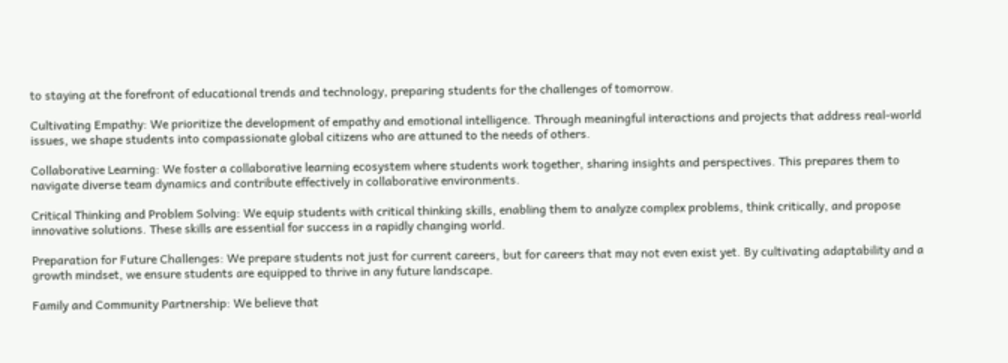to staying at the forefront of educational trends and technology, preparing students for the challenges of tomorrow.

Cultivating Empathy: We prioritize the development of empathy and emotional intelligence. Through meaningful interactions and projects that address real-world issues, we shape students into compassionate global citizens who are attuned to the needs of others.

Collaborative Learning: We foster a collaborative learning ecosystem where students work together, sharing insights and perspectives. This prepares them to navigate diverse team dynamics and contribute effectively in collaborative environments.

Critical Thinking and Problem Solving: We equip students with critical thinking skills, enabling them to analyze complex problems, think critically, and propose innovative solutions. These skills are essential for success in a rapidly changing world.

Preparation for Future Challenges: We prepare students not just for current careers, but for careers that may not even exist yet. By cultivating adaptability and a growth mindset, we ensure students are equipped to thrive in any future landscape.

Family and Community Partnership: We believe that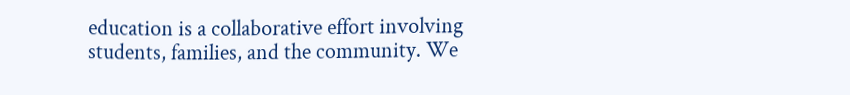education is a collaborative effort involving students, families, and the community. We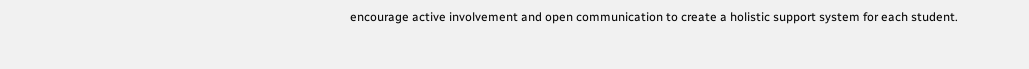encourage active involvement and open communication to create a holistic support system for each student.